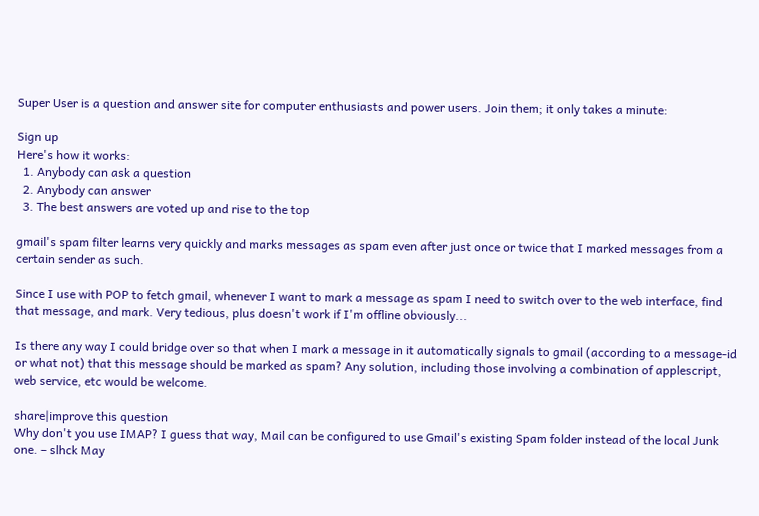Super User is a question and answer site for computer enthusiasts and power users. Join them; it only takes a minute:

Sign up
Here's how it works:
  1. Anybody can ask a question
  2. Anybody can answer
  3. The best answers are voted up and rise to the top

gmail's spam filter learns very quickly and marks messages as spam even after just once or twice that I marked messages from a certain sender as such.

Since I use with POP to fetch gmail, whenever I want to mark a message as spam I need to switch over to the web interface, find that message, and mark. Very tedious, plus doesn't work if I'm offline obviously...

Is there any way I could bridge over so that when I mark a message in it automatically signals to gmail (according to a message-id or what not) that this message should be marked as spam? Any solution, including those involving a combination of applescript, web service, etc would be welcome.

share|improve this question
Why don't you use IMAP? I guess that way, Mail can be configured to use Gmail's existing Spam folder instead of the local Junk one. – slhck May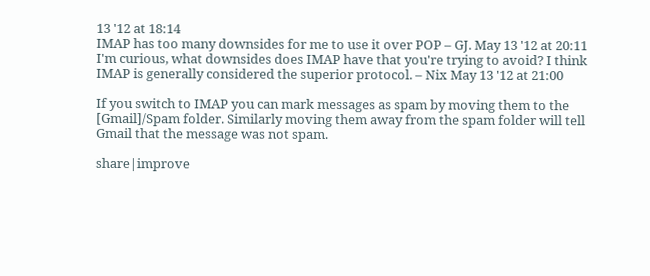13 '12 at 18:14
IMAP has too many downsides for me to use it over POP – GJ. May 13 '12 at 20:11
I'm curious, what downsides does IMAP have that you're trying to avoid? I think IMAP is generally considered the superior protocol. – Nix May 13 '12 at 21:00

If you switch to IMAP you can mark messages as spam by moving them to the [Gmail]/Spam folder. Similarly moving them away from the spam folder will tell Gmail that the message was not spam.

share|improve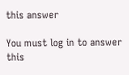this answer

You must log in to answer this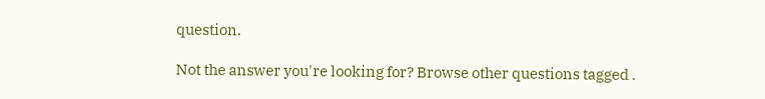question.

Not the answer you're looking for? Browse other questions tagged .